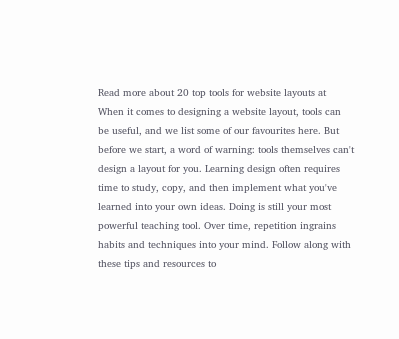Read more about 20 top tools for website layouts at
When it comes to designing a website layout, tools can be useful, and we list some of our favourites here. But before we start, a word of warning: tools themselves can't design a layout for you. Learning design often requires time to study, copy, and then implement what you've learned into your own ideas. Doing is still your most powerful teaching tool. Over time, repetition ingrains habits and techniques into your mind. Follow along with these tips and resources to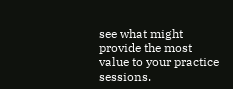see what might provide the most value to your practice sessions.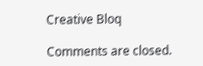Creative Bloq

Comments are closed.